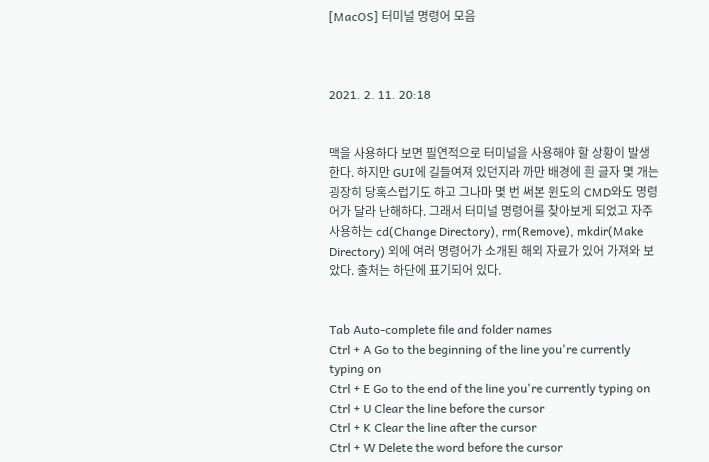[MacOS] 터미널 명령어 모음



2021. 2. 11. 20:18


맥을 사용하다 보면 필연적으로 터미널을 사용해야 할 상황이 발생한다. 하지만 GUI에 길들여져 있던지라 까만 배경에 흰 글자 몇 개는 굉장히 당혹스럽기도 하고 그나마 몇 번 써본 윈도의 CMD와도 명령어가 달라 난해하다. 그래서 터미널 명령어를 찾아보게 되었고 자주 사용하는 cd(Change Directory), rm(Remove), mkdir(Make Directory) 외에 여러 명령어가 소개된 해외 자료가 있어 가져와 보았다. 출처는 하단에 표기되어 있다.


Tab Auto-complete file and folder names
Ctrl + A Go to the beginning of the line you're currently typing on
Ctrl + E Go to the end of the line you're currently typing on
Ctrl + U Clear the line before the cursor
Ctrl + K Clear the line after the cursor
Ctrl + W Delete the word before the cursor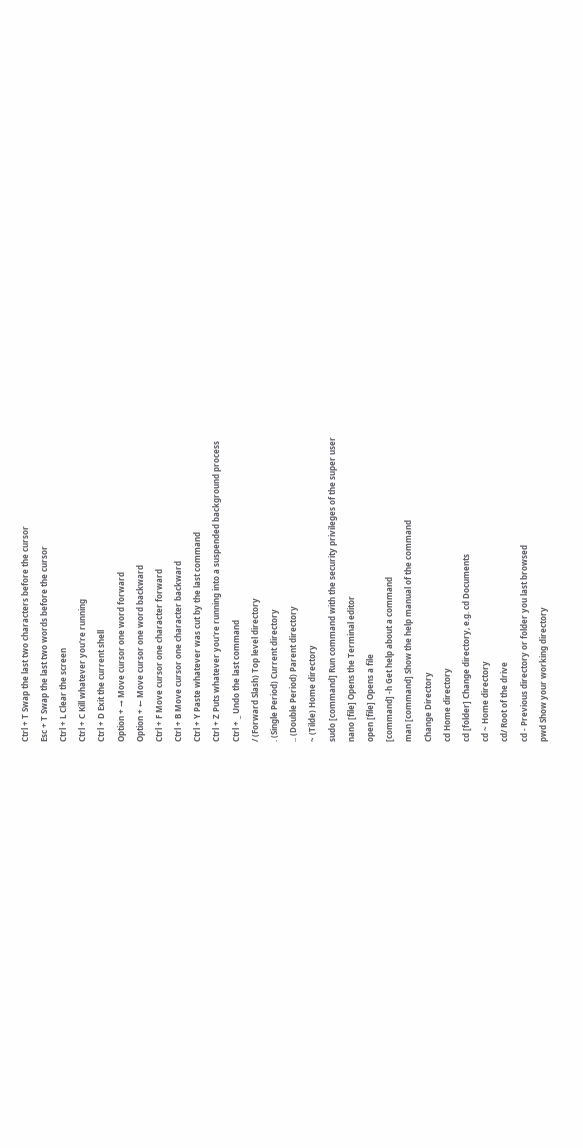Ctrl + T Swap the last two characters before the cursor
Esc + T Swap the last two words before the cursor
Ctrl + L Clear the screen
Ctrl + C Kill whatever you're running
Ctrl + D Exit the current shell
Option + → Move cursor one word forward
Option + ← Move cursor one word backward
Ctrl + F Move cursor one character forward
Ctrl + B Move cursor one character backward
Ctrl + Y Paste whatever was cut by the last command
Ctrl + Z Puts whatever you're running into a suspended background process
Ctrl + _ Undo the last command
/ (Forward Slash) Top level directory
. (Single Period) Current directory
.. (Double Period) Parent directory
~ (Tilde) Home directory
sudo [command] Run command with the security privileges of the super user
nano [file] Opens the Terminal editor
open [file] Opens a file
[command] -h Get help about a command
man [command] Show the help manual of the command
Change Directory
cd Home directory
cd [folder] Change directory, e.g. cd Documents
cd ~ Home directory
cd/ Root of the drive
cd - Previous directory or folder you last browsed
pwd Show your working directory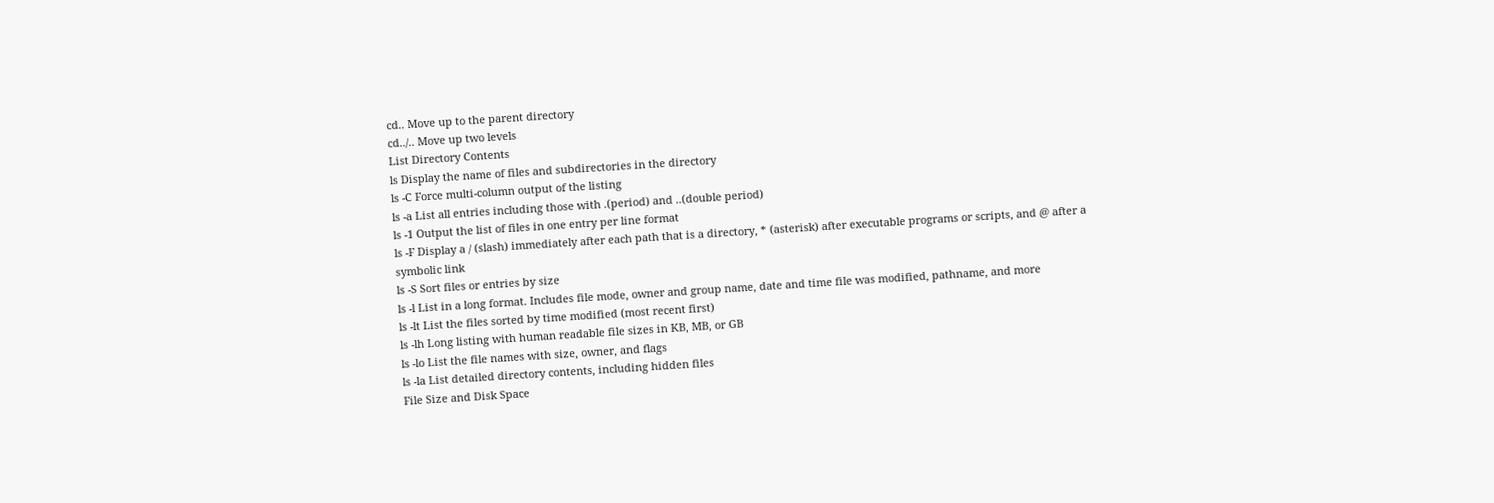cd.. Move up to the parent directory
cd../.. Move up two levels
List Directory Contents
ls Display the name of files and subdirectories in the directory
ls -C Force multi-column output of the listing
ls -a List all entries including those with .(period) and ..(double period)
ls -1 Output the list of files in one entry per line format
ls -F Display a / (slash) immediately after each path that is a directory, * (asterisk) after executable programs or scripts, and @ after a symbolic link
ls -S Sort files or entries by size
ls -l List in a long format. Includes file mode, owner and group name, date and time file was modified, pathname, and more
ls -lt List the files sorted by time modified (most recent first)
ls -lh Long listing with human readable file sizes in KB, MB, or GB
ls -lo List the file names with size, owner, and flags
ls -la List detailed directory contents, including hidden files
File Size and Disk Space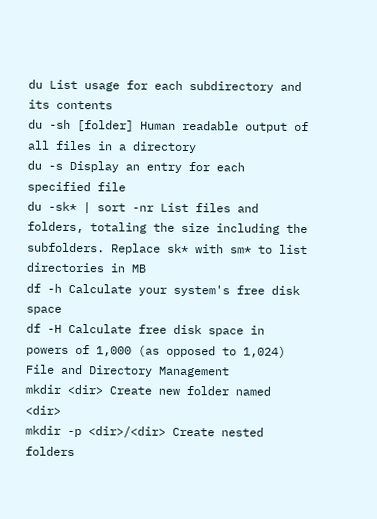du List usage for each subdirectory and its contents
du -sh [folder] Human readable output of all files in a directory
du -s Display an entry for each specified file
du -sk* | sort -nr List files and folders, totaling the size including the subfolders. Replace sk* with sm* to list directories in MB
df -h Calculate your system's free disk space
df -H Calculate free disk space in powers of 1,000 (as opposed to 1,024)
File and Directory Management
mkdir <dir> Create new folder named <dir>
mkdir -p <dir>/<dir> Create nested folders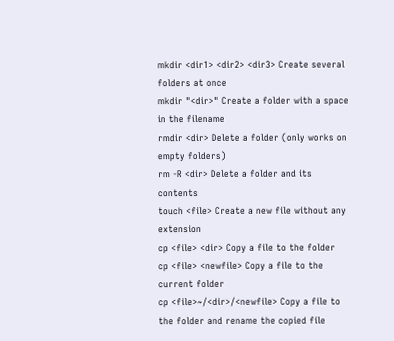mkdir <dir1> <dir2> <dir3> Create several folders at once
mkdir "<dir>" Create a folder with a space in the filename
rmdir <dir> Delete a folder (only works on empty folders)
rm -R <dir> Delete a folder and its contents
touch <file> Create a new file without any extension
cp <file> <dir> Copy a file to the folder
cp <file> <newfile> Copy a file to the current folder
cp <file>~/<dir>/<newfile> Copy a file to the folder and rename the copied file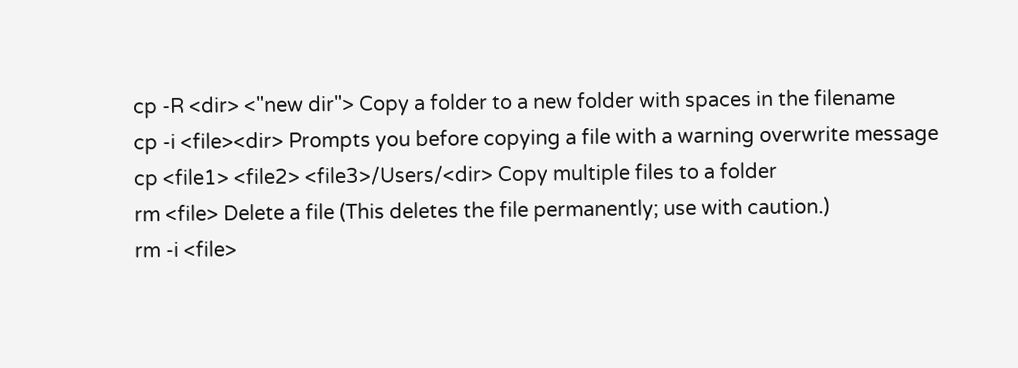cp -R <dir> <"new dir"> Copy a folder to a new folder with spaces in the filename
cp -i <file><dir> Prompts you before copying a file with a warning overwrite message
cp <file1> <file2> <file3>/Users/<dir> Copy multiple files to a folder
rm <file> Delete a file (This deletes the file permanently; use with caution.)
rm -i <file>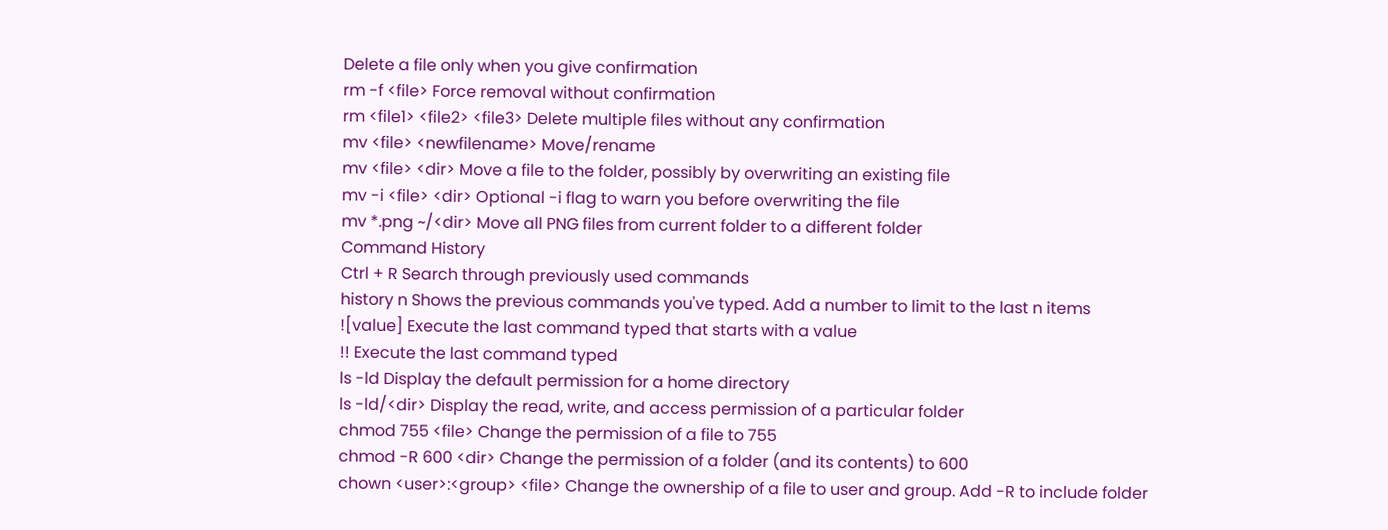Delete a file only when you give confirmation
rm -f <file> Force removal without confirmation
rm <file1> <file2> <file3> Delete multiple files without any confirmation
mv <file> <newfilename> Move/rename
mv <file> <dir> Move a file to the folder, possibly by overwriting an existing file
mv -i <file> <dir> Optional -i flag to warn you before overwriting the file
mv *.png ~/<dir> Move all PNG files from current folder to a different folder
Command History
Ctrl + R Search through previously used commands
history n Shows the previous commands you've typed. Add a number to limit to the last n items
![value] Execute the last command typed that starts with a value
!! Execute the last command typed
ls -ld Display the default permission for a home directory
ls -ld/<dir> Display the read, write, and access permission of a particular folder
chmod 755 <file> Change the permission of a file to 755
chmod -R 600 <dir> Change the permission of a folder (and its contents) to 600
chown <user>:<group> <file> Change the ownership of a file to user and group. Add -R to include folder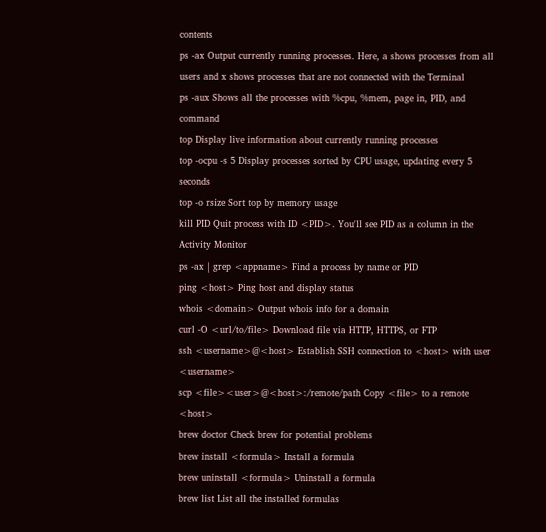contents
ps -ax Output currently running processes. Here, a shows processes from all users and x shows processes that are not connected with the Terminal
ps -aux Shows all the processes with %cpu, %mem, page in, PID, and command
top Display live information about currently running processes
top -ocpu -s 5 Display processes sorted by CPU usage, updating every 5 seconds
top -o rsize Sort top by memory usage
kill PID Quit process with ID <PID>. You'll see PID as a column in the Activity Monitor
ps -ax | grep <appname> Find a process by name or PID
ping <host> Ping host and display status
whois <domain> Output whois info for a domain
curl -O <url/to/file> Download file via HTTP, HTTPS, or FTP
ssh <username>@<host> Establish SSH connection to <host> with user <username>
scp <file><user>@<host>:/remote/path Copy <file> to a remote <host>
brew doctor Check brew for potential problems
brew install <formula> Install a formula
brew uninstall <formula> Uninstall a formula
brew list List all the installed formulas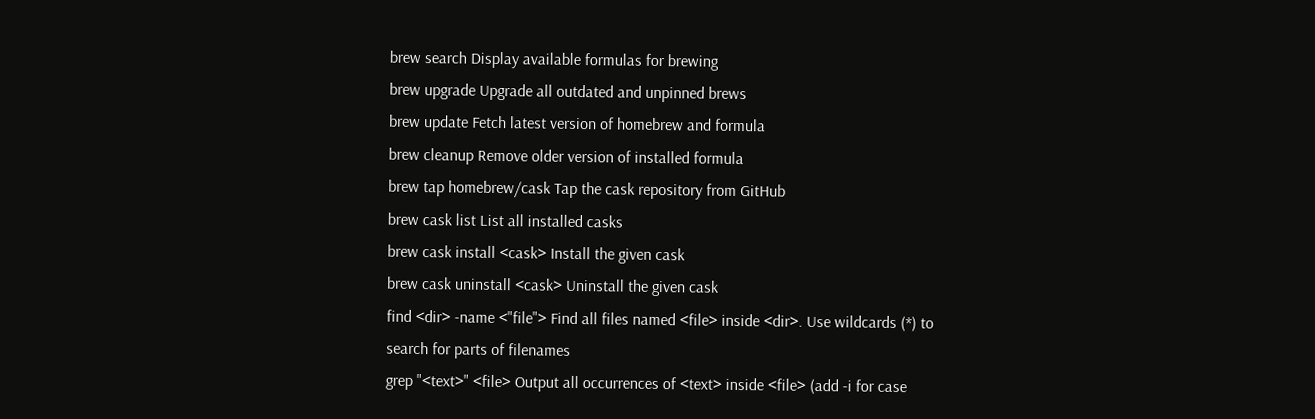brew search Display available formulas for brewing
brew upgrade Upgrade all outdated and unpinned brews
brew update Fetch latest version of homebrew and formula
brew cleanup Remove older version of installed formula
brew tap homebrew/cask Tap the cask repository from GitHub
brew cask list List all installed casks
brew cask install <cask> Install the given cask
brew cask uninstall <cask> Uninstall the given cask
find <dir> -name <"file"> Find all files named <file> inside <dir>. Use wildcards (*) to search for parts of filenames
grep "<text>" <file> Output all occurrences of <text> inside <file> (add -i for case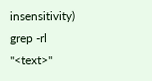insensitivity)
grep -rl "<text>"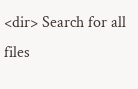<dir> Search for all files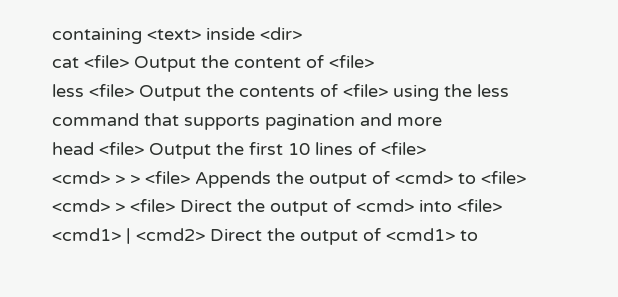containing <text> inside <dir>
cat <file> Output the content of <file>
less <file> Output the contents of <file> using the less command that supports pagination and more
head <file> Output the first 10 lines of <file>
<cmd> > > <file> Appends the output of <cmd> to <file>
<cmd> > <file> Direct the output of <cmd> into <file>
<cmd1> | <cmd2> Direct the output of <cmd1> to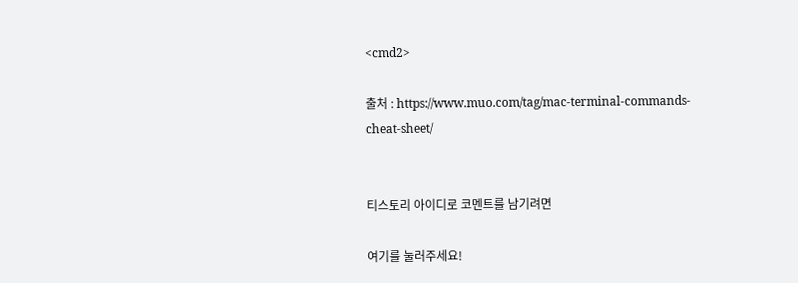<cmd2>

출처 : https://www.muo.com/tag/mac-terminal-commands-cheat-sheet/


티스토리 아이디로 코멘트를 남기려면

여기를 눌러주세요!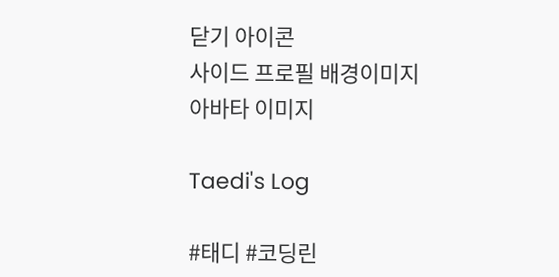닫기 아이콘
사이드 프로필 배경이미지
아바타 이미지

Taedi's Log

#태디 #코딩린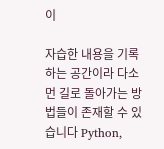이

자습한 내용을 기록하는 공간이라 다소 먼 길로 돌아가는 방법들이 존재할 수 있습니다 Python,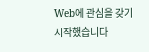Web에 관심을 갖기 시작했습니다